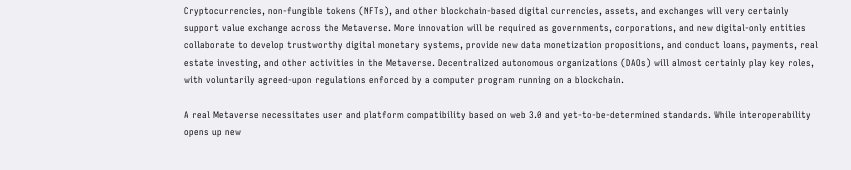Cryptocurrencies, non-fungible tokens (NFTs), and other blockchain-based digital currencies, assets, and exchanges will very certainly support value exchange across the Metaverse. More innovation will be required as governments, corporations, and new digital-only entities collaborate to develop trustworthy digital monetary systems, provide new data monetization propositions, and conduct loans, payments, real estate investing, and other activities in the Metaverse. Decentralized autonomous organizations (DAOs) will almost certainly play key roles, with voluntarily agreed-upon regulations enforced by a computer program running on a blockchain.

A real Metaverse necessitates user and platform compatibility based on web 3.0 and yet-to-be-determined standards. While interoperability opens up new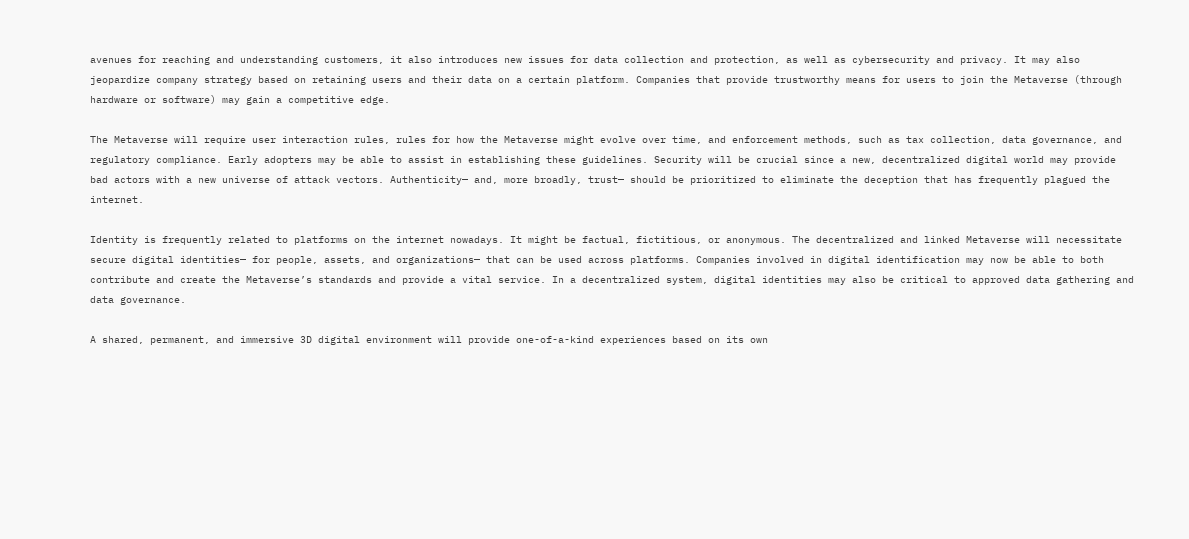avenues for reaching and understanding customers, it also introduces new issues for data collection and protection, as well as cybersecurity and privacy. It may also jeopardize company strategy based on retaining users and their data on a certain platform. Companies that provide trustworthy means for users to join the Metaverse (through hardware or software) may gain a competitive edge.

The Metaverse will require user interaction rules, rules for how the Metaverse might evolve over time, and enforcement methods, such as tax collection, data governance, and regulatory compliance. Early adopters may be able to assist in establishing these guidelines. Security will be crucial since a new, decentralized digital world may provide bad actors with a new universe of attack vectors. Authenticity— and, more broadly, trust— should be prioritized to eliminate the deception that has frequently plagued the internet.

Identity is frequently related to platforms on the internet nowadays. It might be factual, fictitious, or anonymous. The decentralized and linked Metaverse will necessitate secure digital identities— for people, assets, and organizations— that can be used across platforms. Companies involved in digital identification may now be able to both contribute and create the Metaverse’s standards and provide a vital service. In a decentralized system, digital identities may also be critical to approved data gathering and data governance.

A shared, permanent, and immersive 3D digital environment will provide one-of-a-kind experiences based on its own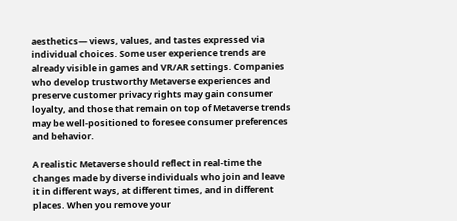aesthetics— views, values, and tastes expressed via individual choices. Some user experience trends are already visible in games and VR/AR settings. Companies who develop trustworthy Metaverse experiences and preserve customer privacy rights may gain consumer loyalty, and those that remain on top of Metaverse trends may be well-positioned to foresee consumer preferences and behavior.

A realistic Metaverse should reflect in real-time the changes made by diverse individuals who join and leave it in different ways, at different times, and in different places. When you remove your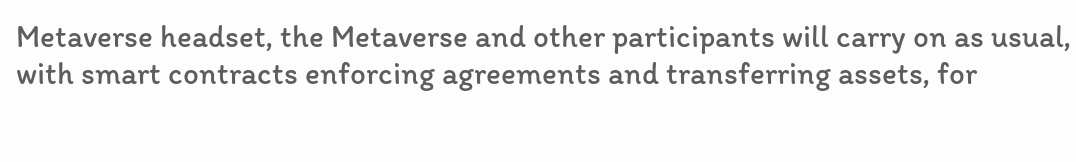Metaverse headset, the Metaverse and other participants will carry on as usual, with smart contracts enforcing agreements and transferring assets, for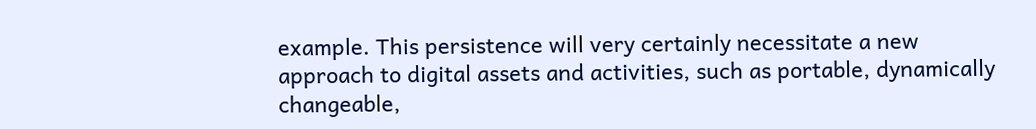example. This persistence will very certainly necessitate a new approach to digital assets and activities, such as portable, dynamically changeable,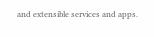and extensible services and apps.